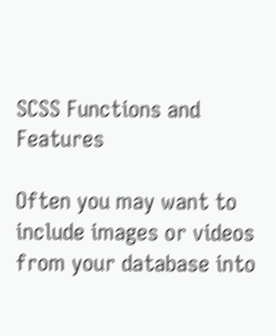SCSS Functions and Features

Often you may want to include images or videos from your database into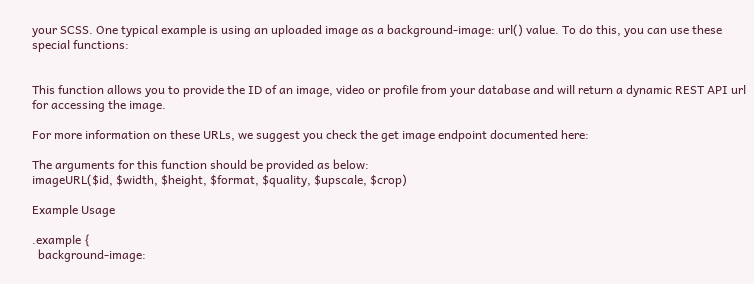your SCSS. One typical example is using an uploaded image as a background-image: url() value. To do this, you can use these special functions:


This function allows you to provide the ID of an image, video or profile from your database and will return a dynamic REST API url for accessing the image.

For more information on these URLs, we suggest you check the get image endpoint documented here:

The arguments for this function should be provided as below:
imageURL($id, $width, $height, $format, $quality, $upscale, $crop)

Example Usage

.example {
  background-image: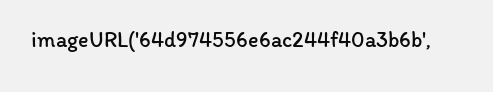imageURL('64d974556e6ac244f40a3b6b',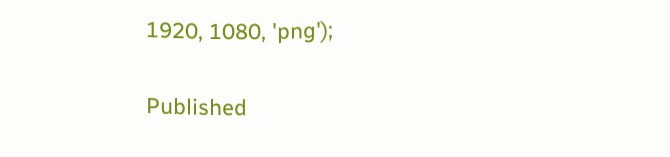1920, 1080, 'png');

Published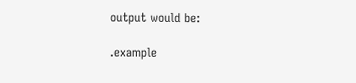output would be:

.example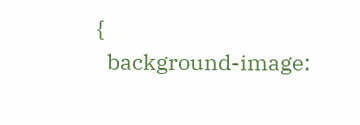{
  background-image: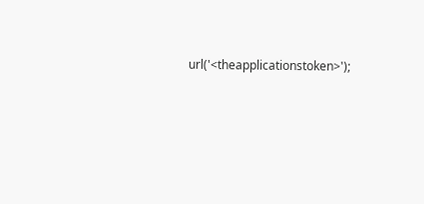url('<theapplicationstoken>');